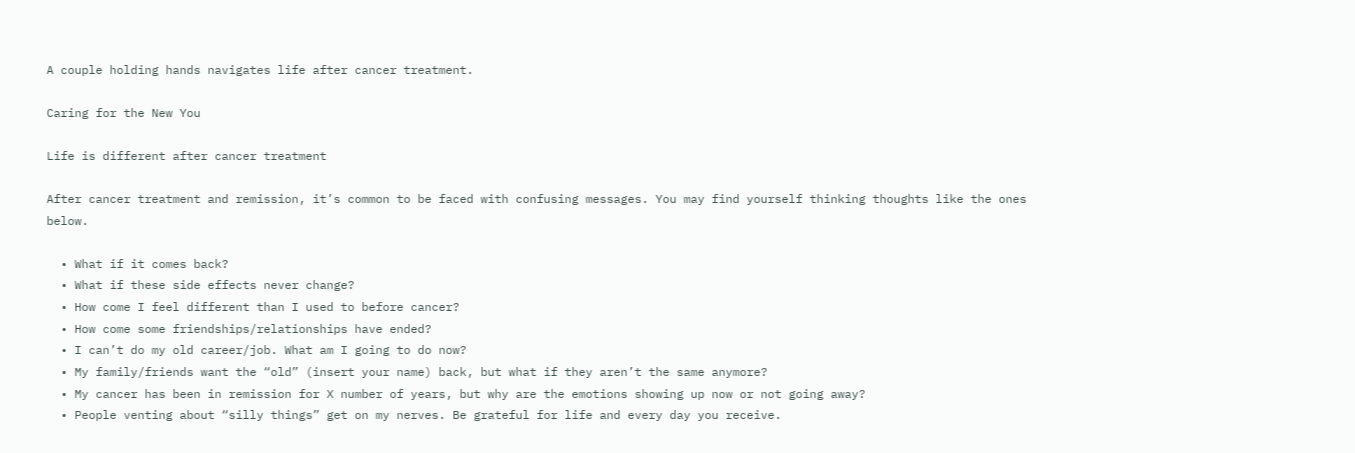A couple holding hands navigates life after cancer treatment.

Caring for the New You

Life is different after cancer treatment

After cancer treatment and remission, it’s common to be faced with confusing messages. You may find yourself thinking thoughts like the ones below.

  • What if it comes back?
  • What if these side effects never change?
  • How come I feel different than I used to before cancer?
  • How come some friendships/relationships have ended?
  • I can’t do my old career/job. What am I going to do now?
  • My family/friends want the “old” (insert your name) back, but what if they aren’t the same anymore?
  • My cancer has been in remission for X number of years, but why are the emotions showing up now or not going away?
  • People venting about “silly things” get on my nerves. Be grateful for life and every day you receive.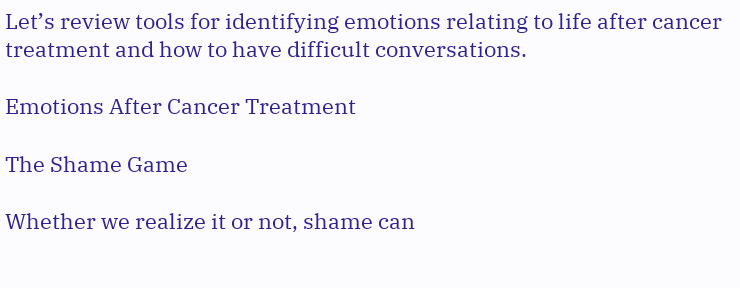Let’s review tools for identifying emotions relating to life after cancer treatment and how to have difficult conversations.

Emotions After Cancer Treatment

The Shame Game

Whether we realize it or not, shame can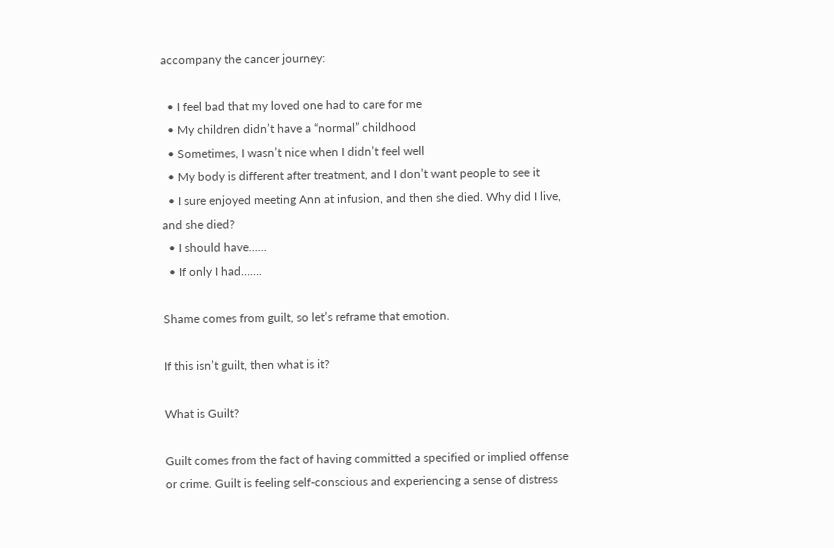accompany the cancer journey:

  • I feel bad that my loved one had to care for me
  • My children didn’t have a “normal” childhood
  • Sometimes, I wasn’t nice when I didn’t feel well
  • My body is different after treatment, and I don’t want people to see it
  • I sure enjoyed meeting Ann at infusion, and then she died. Why did I live, and she died?
  • I should have……
  • If only I had…….

Shame comes from guilt, so let’s reframe that emotion.

If this isn’t guilt, then what is it?

What is Guilt?

Guilt comes from the fact of having committed a specified or implied offense or crime. Guilt is feeling self-conscious and experiencing a sense of distress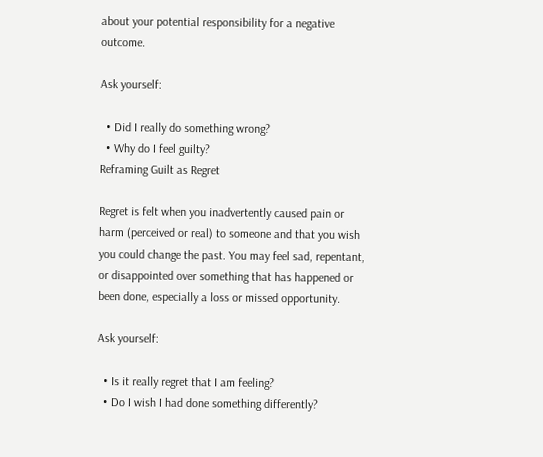about your potential responsibility for a negative outcome.

Ask yourself:

  • Did I really do something wrong?
  • Why do I feel guilty?
Reframing Guilt as Regret

Regret is felt when you inadvertently caused pain or harm (perceived or real) to someone and that you wish you could change the past. You may feel sad, repentant, or disappointed over something that has happened or been done, especially a loss or missed opportunity.

Ask yourself:

  • Is it really regret that I am feeling?
  • Do I wish I had done something differently?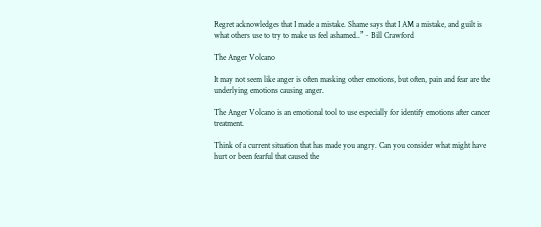Regret acknowledges that I made a mistake. Shame says that I AM a mistake, and guilt is what others use to try to make us feel ashamed..”~ Bill Crawford

The Anger Volcano

It may not seem like anger is often masking other emotions, but often, pain and fear are the underlying emotions causing anger.

The Anger Volcano is an emotional tool to use especially for identify emotions after cancer treatment.

Think of a current situation that has made you angry. Can you consider what might have hurt or been fearful that caused the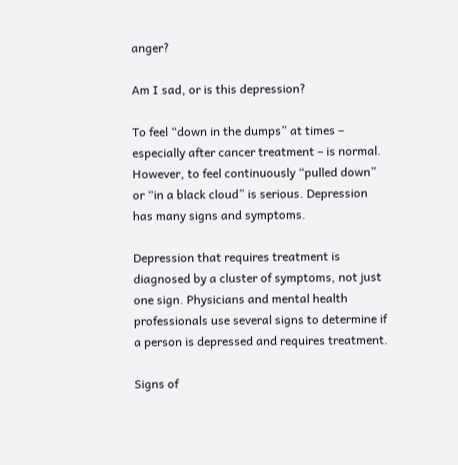anger?

Am I sad, or is this depression?

To feel “down in the dumps” at times – especially after cancer treatment – is normal. However, to feel continuously “pulled down” or “in a black cloud” is serious. Depression has many signs and symptoms.

Depression that requires treatment is diagnosed by a cluster of symptoms, not just one sign. Physicians and mental health professionals use several signs to determine if a person is depressed and requires treatment.

Signs of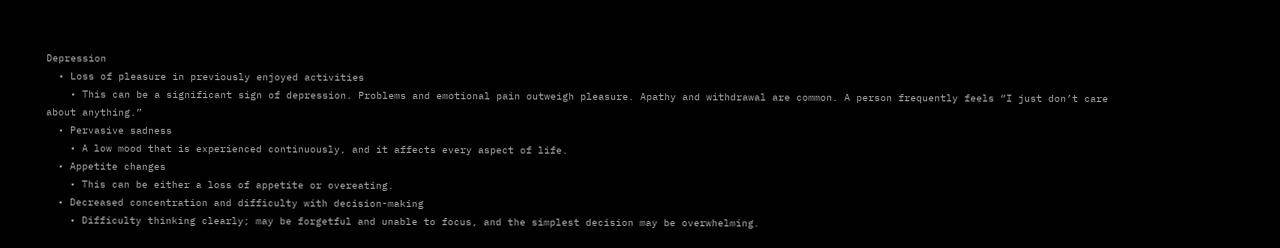Depression
  • Loss of pleasure in previously enjoyed activities
    • This can be a significant sign of depression. Problems and emotional pain outweigh pleasure. Apathy and withdrawal are common. A person frequently feels “I just don’t care about anything.”
  • Pervasive sadness
    • A low mood that is experienced continuously, and it affects every aspect of life.
  • Appetite changes
    • This can be either a loss of appetite or overeating.
  • Decreased concentration and difficulty with decision-making
    • Difficulty thinking clearly; may be forgetful and unable to focus, and the simplest decision may be overwhelming.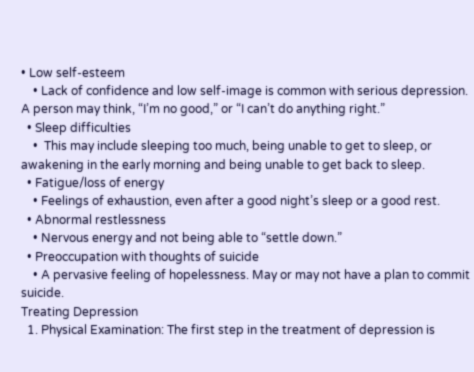• Low self-esteem
    • Lack of confidence and low self-image is common with serious depression. A person may think, “I’m no good,” or “I can’t do anything right.”
  • Sleep difficulties
    •  This may include sleeping too much, being unable to get to sleep, or awakening in the early morning and being unable to get back to sleep.
  • Fatigue/loss of energy
    • Feelings of exhaustion, even after a good night’s sleep or a good rest.
  • Abnormal restlessness
    • Nervous energy and not being able to “settle down.”
  • Preoccupation with thoughts of suicide
    • A pervasive feeling of hopelessness. May or may not have a plan to commit suicide.
Treating Depression
  1. Physical Examination: The first step in the treatment of depression is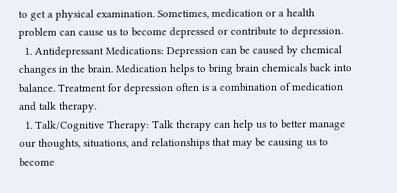to get a physical examination. Sometimes, medication or a health problem can cause us to become depressed or contribute to depression.
  1. Antidepressant Medications: Depression can be caused by chemical changes in the brain. Medication helps to bring brain chemicals back into balance. Treatment for depression often is a combination of medication and talk therapy.
  1. Talk/Cognitive Therapy: Talk therapy can help us to better manage our thoughts, situations, and relationships that may be causing us to become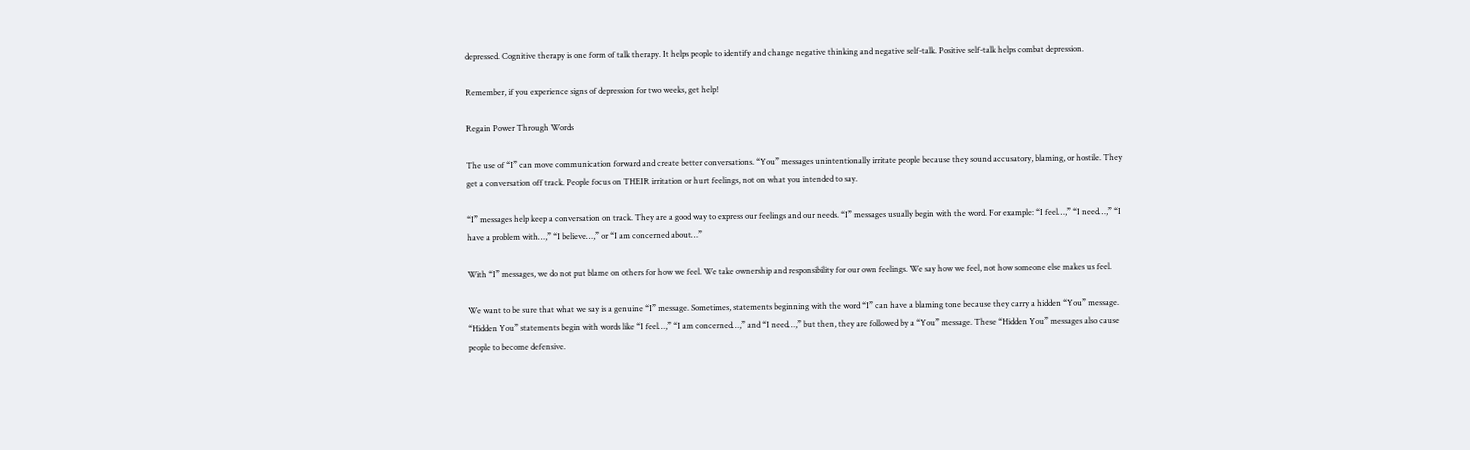depressed. Cognitive therapy is one form of talk therapy. It helps people to identify and change negative thinking and negative self-talk. Positive self-talk helps combat depression.

Remember, if you experience signs of depression for two weeks, get help!

Regain Power Through Words

The use of “I” can move communication forward and create better conversations. “You” messages unintentionally irritate people because they sound accusatory, blaming, or hostile. They get a conversation off track. People focus on THEIR irritation or hurt feelings, not on what you intended to say.

“I” messages help keep a conversation on track. They are a good way to express our feelings and our needs. “I” messages usually begin with the word. For example: “I feel…,” “I need…,” “I have a problem with…,” “I believe…,” or “I am concerned about…”

With “I” messages, we do not put blame on others for how we feel. We take ownership and responsibility for our own feelings. We say how we feel, not how someone else makes us feel.

We want to be sure that what we say is a genuine “I” message. Sometimes, statements beginning with the word “I” can have a blaming tone because they carry a hidden “You” message. “Hidden You” statements begin with words like “I feel…,” “I am concerned…,” and “I need…,” but then, they are followed by a “You” message. These “Hidden You” messages also cause people to become defensive.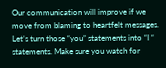Our communication will improve if we move from blaming to heartfelt messages. Let’s turn those “you” statements into “I “ statements. Make sure you watch for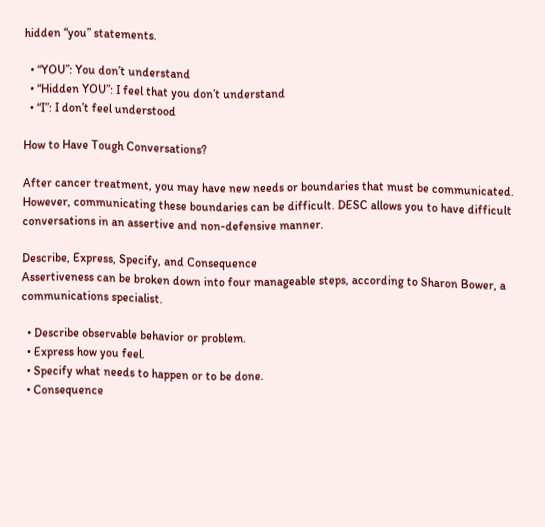hidden “you” statements.

  • “YOU”: You don’t understand
  • “Hidden YOU”: I feel that you don’t understand
  • “I”: I don’t feel understood

How to Have Tough Conversations?

After cancer treatment, you may have new needs or boundaries that must be communicated. However, communicating these boundaries can be difficult. DESC allows you to have difficult conversations in an assertive and non-defensive manner.

Describe, Express, Specify, and Consequence
Assertiveness can be broken down into four manageable steps, according to Sharon Bower, a communications specialist.

  • Describe observable behavior or problem.
  • Express how you feel.
  • Specify what needs to happen or to be done.
  • Consequence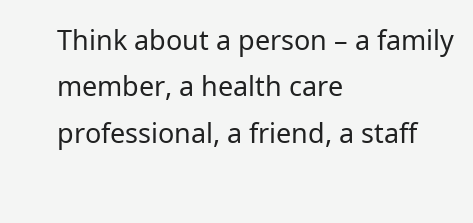Think about a person – a family member, a health care professional, a friend, a staff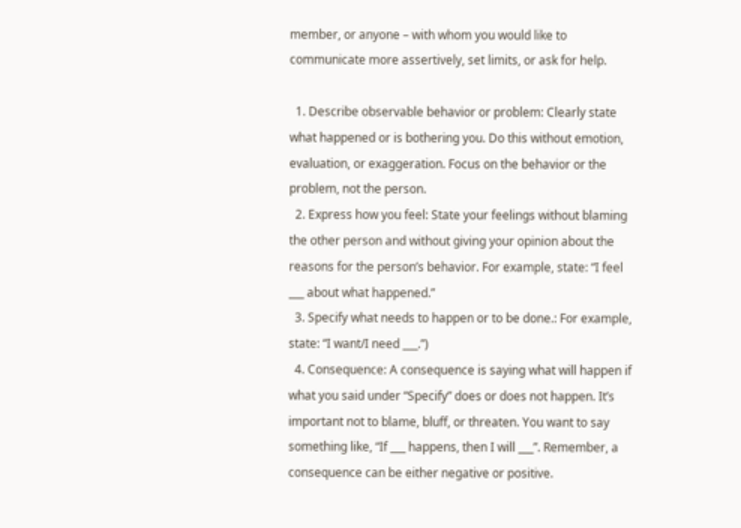member, or anyone – with whom you would like to communicate more assertively, set limits, or ask for help.

  1. Describe observable behavior or problem: Clearly state what happened or is bothering you. Do this without emotion, evaluation, or exaggeration. Focus on the behavior or the problem, not the person.
  2. Express how you feel: State your feelings without blaming the other person and without giving your opinion about the reasons for the person’s behavior. For example, state: “I feel ___ about what happened.”
  3. Specify what needs to happen or to be done.: For example, state: “I want/I need ___.”)
  4. Consequence: A consequence is saying what will happen if what you said under “Specify” does or does not happen. It’s important not to blame, bluff, or threaten. You want to say something like, “If ___ happens, then I will ___”. Remember, a consequence can be either negative or positive.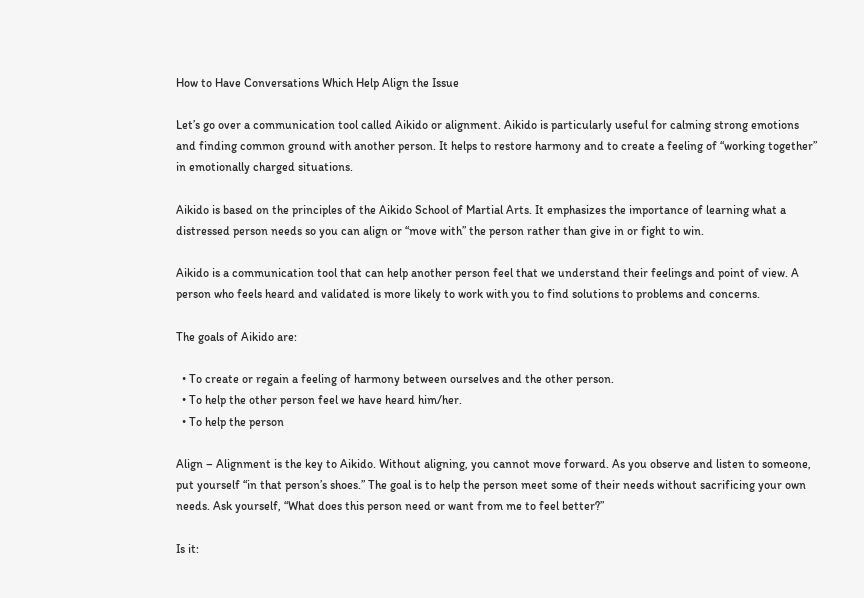How to Have Conversations Which Help Align the Issue

Let’s go over a communication tool called Aikido or alignment. Aikido is particularly useful for calming strong emotions and finding common ground with another person. It helps to restore harmony and to create a feeling of “working together” in emotionally charged situations.

Aikido is based on the principles of the Aikido School of Martial Arts. It emphasizes the importance of learning what a distressed person needs so you can align or “move with” the person rather than give in or fight to win.

Aikido is a communication tool that can help another person feel that we understand their feelings and point of view. A person who feels heard and validated is more likely to work with you to find solutions to problems and concerns.

The goals of Aikido are:

  • To create or regain a feeling of harmony between ourselves and the other person.
  • To help the other person feel we have heard him/her.
  • To help the person

Align – Alignment is the key to Aikido. Without aligning, you cannot move forward. As you observe and listen to someone, put yourself “in that person’s shoes.” The goal is to help the person meet some of their needs without sacrificing your own needs. Ask yourself, “What does this person need or want from me to feel better?”

Is it: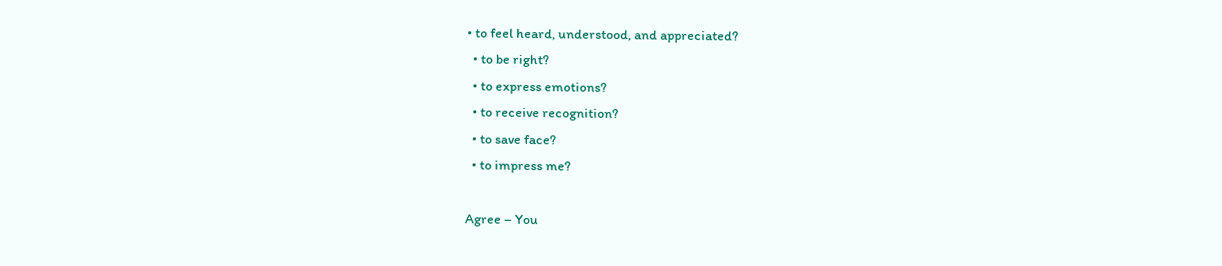• to feel heard, understood, and appreciated?
  • to be right?
  • to express emotions?
  • to receive recognition?
  • to save face?
  • to impress me?

Agree – You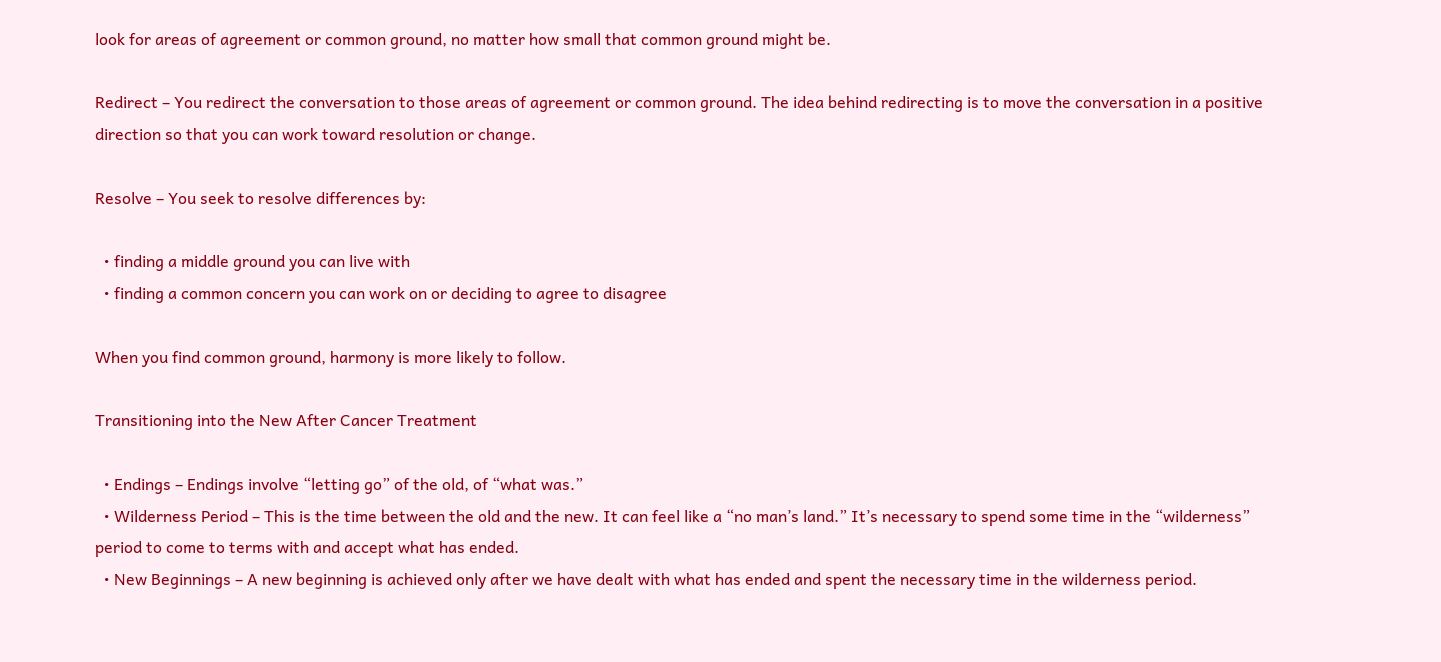look for areas of agreement or common ground, no matter how small that common ground might be.

Redirect – You redirect the conversation to those areas of agreement or common ground. The idea behind redirecting is to move the conversation in a positive direction so that you can work toward resolution or change.

Resolve – You seek to resolve differences by:

  • finding a middle ground you can live with
  • finding a common concern you can work on or deciding to agree to disagree

When you find common ground, harmony is more likely to follow.

Transitioning into the New After Cancer Treatment

  • Endings – Endings involve “letting go” of the old, of “what was.”
  • Wilderness Period – This is the time between the old and the new. It can feel like a “no man’s land.” It’s necessary to spend some time in the “wilderness” period to come to terms with and accept what has ended.
  • New Beginnings – A new beginning is achieved only after we have dealt with what has ended and spent the necessary time in the wilderness period.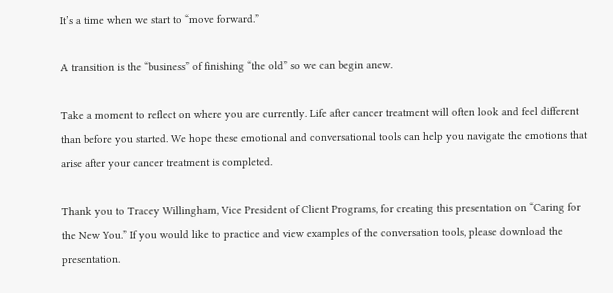It’s a time when we start to “move forward.”

A transition is the “business” of finishing “the old” so we can begin anew.

Take a moment to reflect on where you are currently. Life after cancer treatment will often look and feel different than before you started. We hope these emotional and conversational tools can help you navigate the emotions that arise after your cancer treatment is completed.

Thank you to Tracey Willingham, Vice President of Client Programs, for creating this presentation on “Caring for the New You.” If you would like to practice and view examples of the conversation tools, please download the presentation.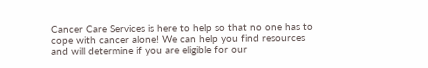Cancer Care Services is here to help so that no one has to cope with cancer alone! We can help you find resources and will determine if you are eligible for our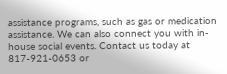assistance programs, such as gas or medication assistance. We can also connect you with in-house social events. Contact us today at 817-921-0653 or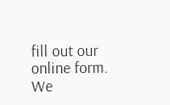fill out our online form. We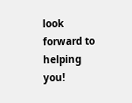look forward to helping you!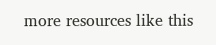more resources like this